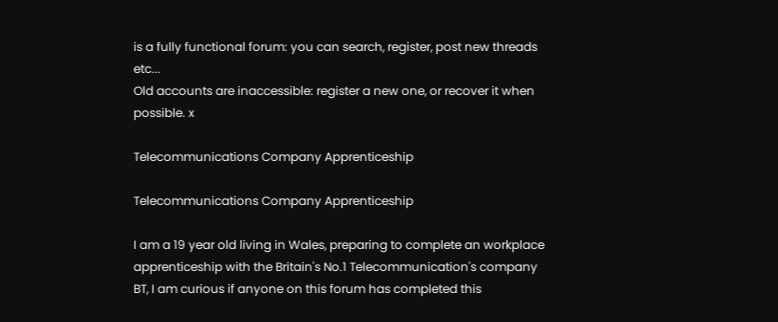is a fully functional forum: you can search, register, post new threads etc...
Old accounts are inaccessible: register a new one, or recover it when possible. x

Telecommunications Company Apprenticeship

Telecommunications Company Apprenticeship

I am a 19 year old living in Wales, preparing to complete an workplace apprenticeship with the Britain's No.1 Telecommunication's company BT, I am curious if anyone on this forum has completed this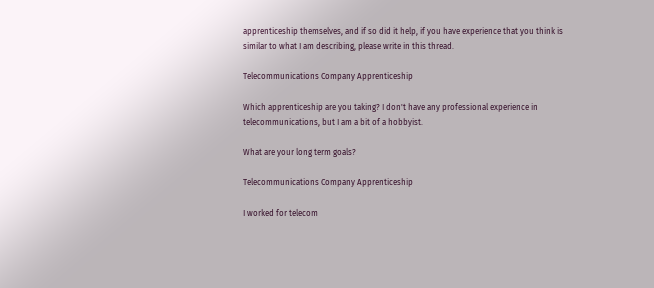apprenticeship themselves, and if so did it help, if you have experience that you think is similar to what I am describing, please write in this thread.

Telecommunications Company Apprenticeship

Which apprenticeship are you taking? I don't have any professional experience in telecommunications, but I am a bit of a hobbyist.

What are your long term goals?

Telecommunications Company Apprenticeship

I worked for telecom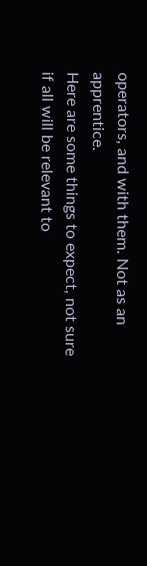operators, and with them. Not as an apprentice.
Here are some things to expect, not sure if all will be relevant to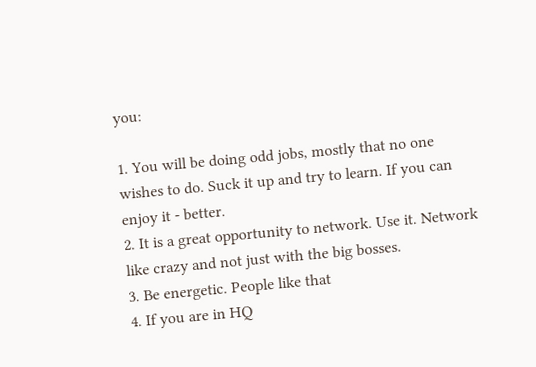you:

1. You will be doing odd jobs, mostly that no one wishes to do. Suck it up and try to learn. If you can enjoy it - better.
2. It is a great opportunity to network. Use it. Network like crazy and not just with the big bosses.
3. Be energetic. People like that
4. If you are in HQ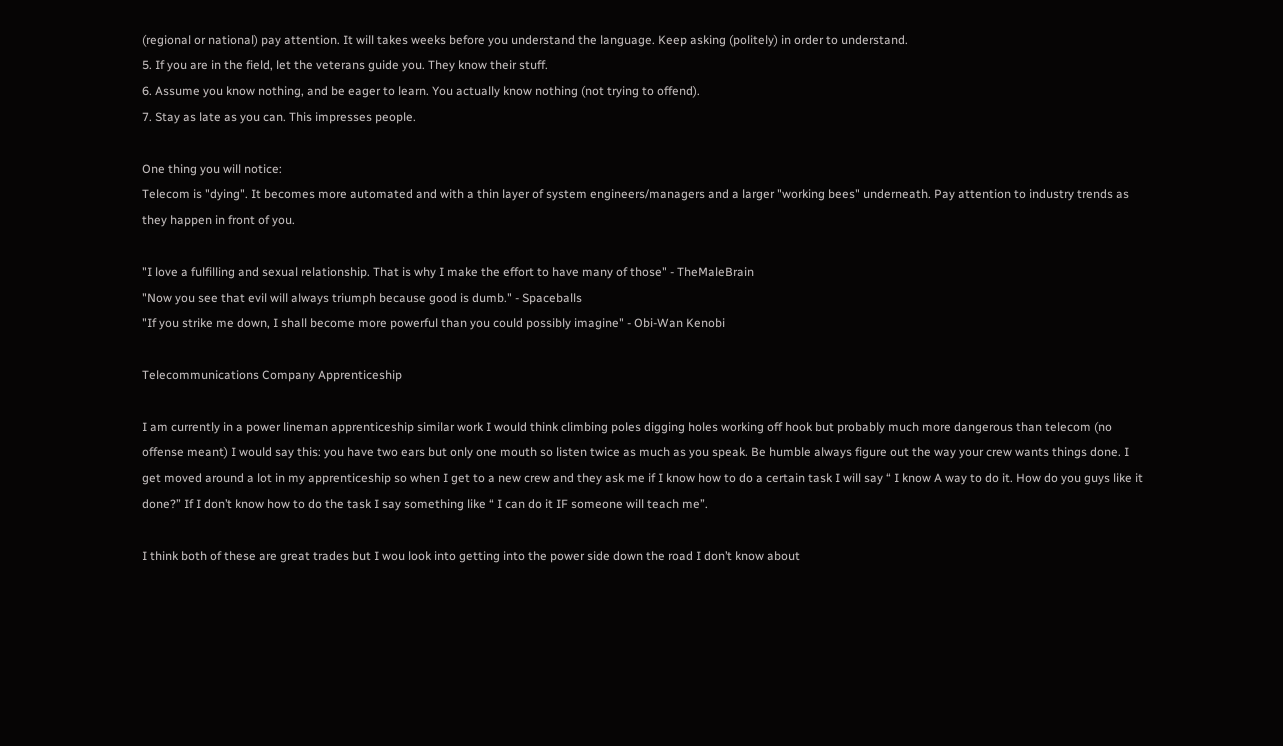(regional or national) pay attention. It will takes weeks before you understand the language. Keep asking (politely) in order to understand.
5. If you are in the field, let the veterans guide you. They know their stuff.
6. Assume you know nothing, and be eager to learn. You actually know nothing (not trying to offend).
7. Stay as late as you can. This impresses people.

One thing you will notice:
Telecom is "dying". It becomes more automated and with a thin layer of system engineers/managers and a larger "working bees" underneath. Pay attention to industry trends as they happen in front of you.

"I love a fulfilling and sexual relationship. That is why I make the effort to have many of those" - TheMaleBrain
"Now you see that evil will always triumph because good is dumb." - Spaceballs
"If you strike me down, I shall become more powerful than you could possibly imagine" - Obi-Wan Kenobi

Telecommunications Company Apprenticeship

I am currently in a power lineman apprenticeship similar work I would think climbing poles digging holes working off hook but probably much more dangerous than telecom (no offense meant) I would say this: you have two ears but only one mouth so listen twice as much as you speak. Be humble always figure out the way your crew wants things done. I get moved around a lot in my apprenticeship so when I get to a new crew and they ask me if I know how to do a certain task I will say “ I know A way to do it. How do you guys like it done?” If I don’t know how to do the task I say something like “ I can do it IF someone will teach me”.

I think both of these are great trades but I wou look into getting into the power side down the road I don’t know about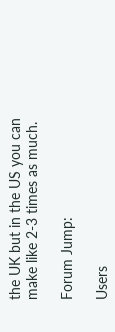the UK but in the US you can make like 2-3 times as much.

Forum Jump:

Users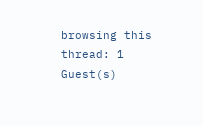browsing this thread: 1 Guest(s)